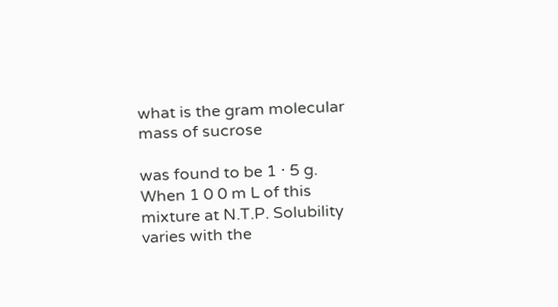what is the gram molecular mass of sucrose

was found to be 1 ⋅ 5 g. When 1 0 0 m L of this mixture at N.T.P. Solubility varies with the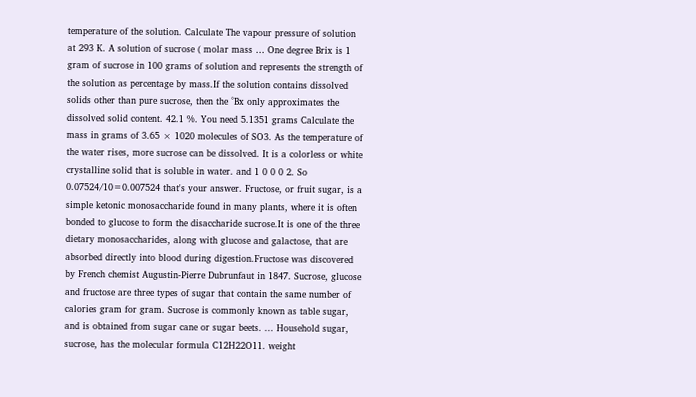temperature of the solution. Calculate The vapour pressure of solution at 293 K. A solution of sucrose ( molar mass … One degree Brix is 1 gram of sucrose in 100 grams of solution and represents the strength of the solution as percentage by mass.If the solution contains dissolved solids other than pure sucrose, then the °Bx only approximates the dissolved solid content. 42.1 %. You need 5.1351 grams Calculate the mass in grams of 3.65 × 1020 molecules of SO3. As the temperature of the water rises, more sucrose can be dissolved. It is a colorless or white crystalline solid that is soluble in water. and 1 0 0 0 2. So 0.07524/10=0.007524 that's your answer. Fructose, or fruit sugar, is a simple ketonic monosaccharide found in many plants, where it is often bonded to glucose to form the disaccharide sucrose.It is one of the three dietary monosaccharides, along with glucose and galactose, that are absorbed directly into blood during digestion.Fructose was discovered by French chemist Augustin-Pierre Dubrunfaut in 1847. Sucrose, glucose and fructose are three types of sugar that contain the same number of calories gram for gram. Sucrose is commonly known as table sugar, and is obtained from sugar cane or sugar beets. ... Household sugar, sucrose, has the molecular formula C12H22O11. weight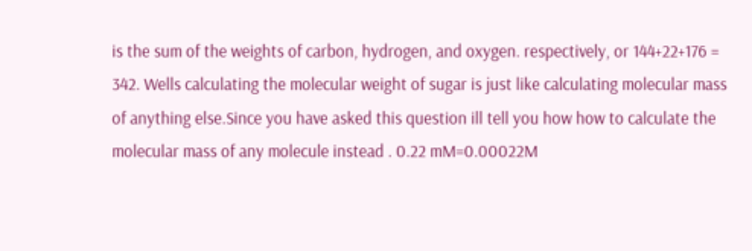is the sum of the weights of carbon, hydrogen, and oxygen. respectively, or 144+22+176 = 342. Wells calculating the molecular weight of sugar is just like calculating molecular mass of anything else.Since you have asked this question ill tell you how how to calculate the molecular mass of any molecule instead . 0.22 mM=0.00022M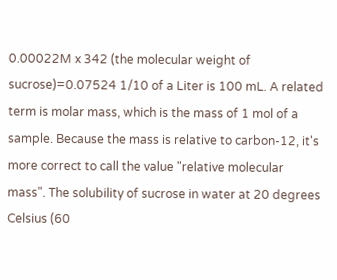0.00022M x 342 (the molecular weight of sucrose)=0.07524 1/10 of a Liter is 100 mL. A related term is molar mass, which is the mass of 1 mol of a sample. Because the mass is relative to carbon-12, it's more correct to call the value "relative molecular mass". The solubility of sucrose in water at 20 degrees Celsius (60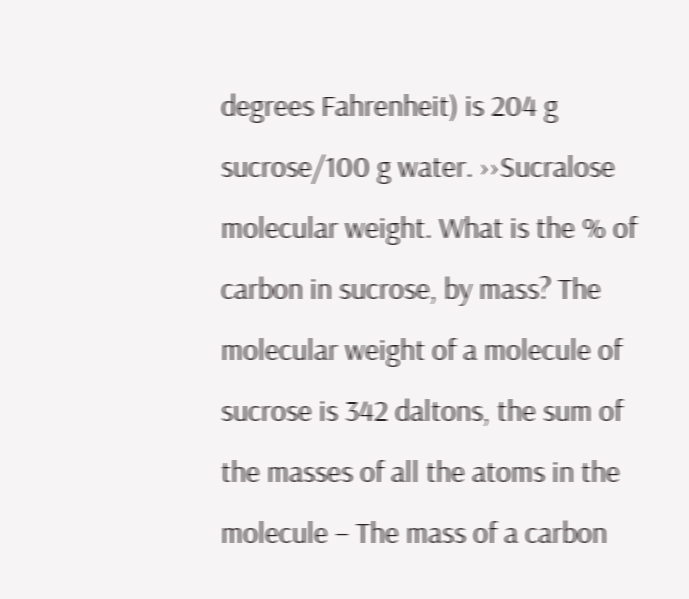degrees Fahrenheit) is 204 g sucrose/100 g water. ››Sucralose molecular weight. What is the % of carbon in sucrose, by mass? The molecular weight of a molecule of sucrose is 342 daltons, the sum of the masses of all the atoms in the molecule – The mass of a carbon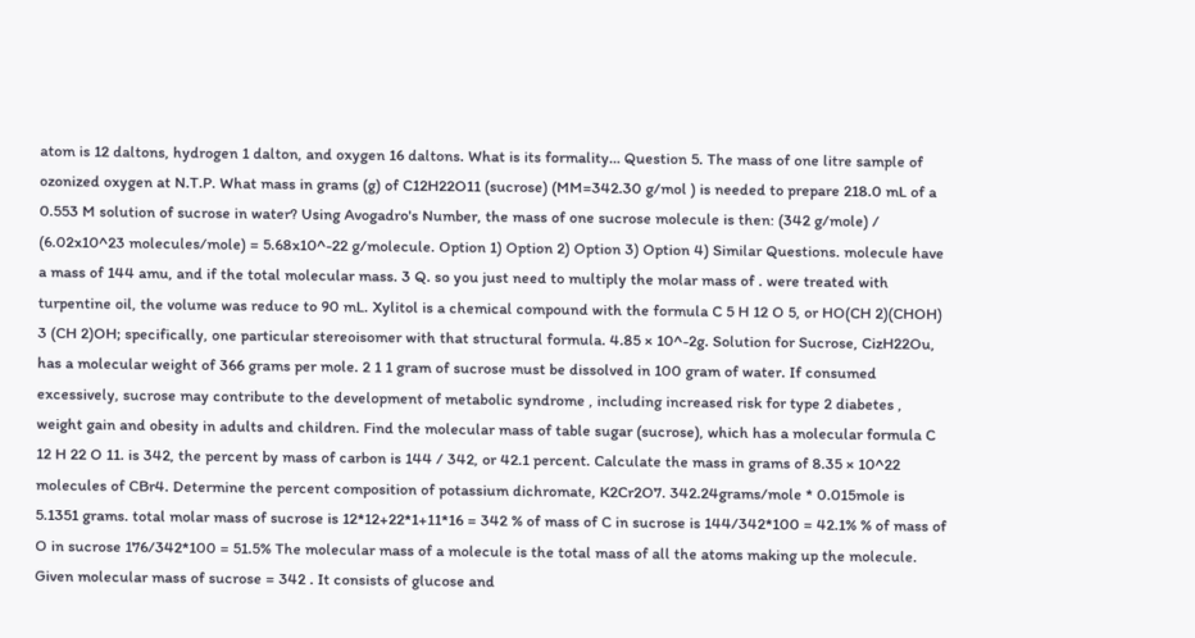atom is 12 daltons, hydrogen 1 dalton, and oxygen 16 daltons. What is its formality… Question 5. The mass of one litre sample of ozonized oxygen at N.T.P. What mass in grams (g) of C12H22O11 (sucrose) (MM=342.30 g/mol ) is needed to prepare 218.0 mL of a 0.553 M solution of sucrose in water? Using Avogadro's Number, the mass of one sucrose molecule is then: (342 g/mole) / (6.02x10^23 molecules/mole) = 5.68x10^-22 g/molecule. Option 1) Option 2) Option 3) Option 4) Similar Questions. molecule have a mass of 144 amu, and if the total molecular mass. 3 Q. so you just need to multiply the molar mass of . were treated with turpentine oil, the volume was reduce to 90 mL. Xylitol is a chemical compound with the formula C 5 H 12 O 5, or HO(CH 2)(CHOH) 3 (CH 2)OH; specifically, one particular stereoisomer with that structural formula. 4.85 × 10^-2g. Solution for Sucrose, CizH22Ou, has a molecular weight of 366 grams per mole. 2 1 1 gram of sucrose must be dissolved in 100 gram of water. If consumed excessively, sucrose may contribute to the development of metabolic syndrome , including increased risk for type 2 diabetes , weight gain and obesity in adults and children. Find the molecular mass of table sugar (sucrose), which has a molecular formula C 12 H 22 O 11. is 342, the percent by mass of carbon is 144 / 342, or 42.1 percent. Calculate the mass in grams of 8.35 × 10^22 molecules of CBr4. Determine the percent composition of potassium dichromate, K2Cr2O7. 342.24grams/mole * 0.015mole is 5.1351 grams. total molar mass of sucrose is 12*12+22*1+11*16 = 342 % of mass of C in sucrose is 144/342*100 = 42.1% % of mass of O in sucrose 176/342*100 = 51.5% The molecular mass of a molecule is the total mass of all the atoms making up the molecule. Given molecular mass of sucrose = 342 . It consists of glucose and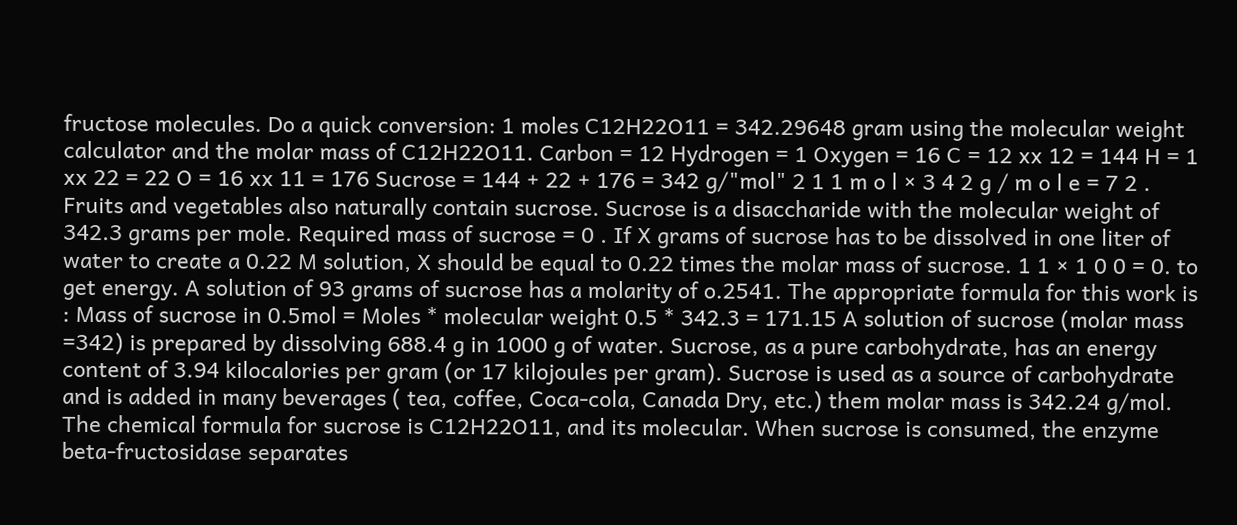fructose molecules. Do a quick conversion: 1 moles C12H22O11 = 342.29648 gram using the molecular weight calculator and the molar mass of C12H22O11. Carbon = 12 Hydrogen = 1 Oxygen = 16 C = 12 xx 12 = 144 H = 1 xx 22 = 22 O = 16 xx 11 = 176 Sucrose = 144 + 22 + 176 = 342 g/"mol" 2 1 1 m o l × 3 4 2 g / m o l e = 7 2 . Fruits and vegetables also naturally contain sucrose. Sucrose is a disaccharide with the molecular weight of 342.3 grams per mole. Required mass of sucrose = 0 . If X grams of sucrose has to be dissolved in one liter of water to create a 0.22 M solution, X should be equal to 0.22 times the molar mass of sucrose. 1 1 × 1 0 0 = 0. to get energy. A solution of 93 grams of sucrose has a molarity of o.2541. The appropriate formula for this work is : Mass of sucrose in 0.5mol = Moles * molecular weight 0.5 * 342.3 = 171.15 A solution of sucrose (molar mass =342) is prepared by dissolving 688.4 g in 1000 g of water. Sucrose, as a pure carbohydrate, has an energy content of 3.94 kilocalories per gram (or 17 kilojoules per gram). Sucrose is used as a source of carbohydrate and is added in many beverages ( tea, coffee, Coca-cola, Canada Dry, etc.) them molar mass is 342.24 g/mol. The chemical formula for sucrose is C12H22O11, and its molecular. When sucrose is consumed, the enzyme beta-fructosidase separates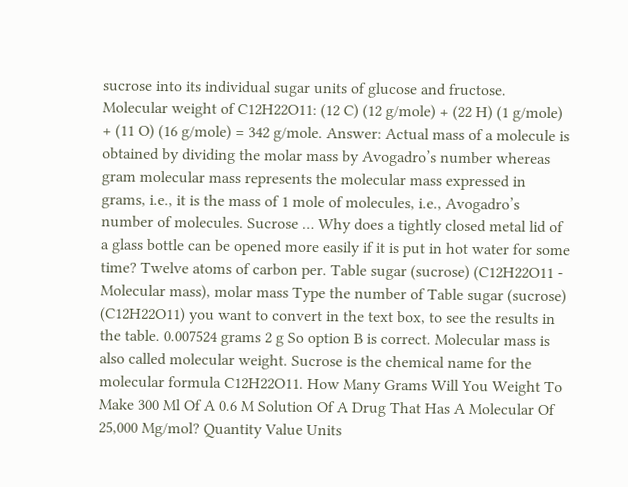sucrose into its individual sugar units of glucose and fructose. Molecular weight of C12H22O11: (12 C) (12 g/mole) + (22 H) (1 g/mole) + (11 O) (16 g/mole) = 342 g/mole. Answer: Actual mass of a molecule is obtained by dividing the molar mass by Avogadro’s number whereas gram molecular mass represents the molecular mass expressed in grams, i.e., it is the mass of 1 mole of molecules, i.e., Avogadro’s number of molecules. Sucrose … Why does a tightly closed metal lid of a glass bottle can be opened more easily if it is put in hot water for some time? Twelve atoms of carbon per. Table sugar (sucrose) (C12H22O11 - Molecular mass), molar mass Type the number of Table sugar (sucrose) (C12H22O11) you want to convert in the text box, to see the results in the table. 0.007524 grams 2 g So option B is correct. Molecular mass is also called molecular weight. Sucrose is the chemical name for the molecular formula C12H22O11. How Many Grams Will You Weight To Make 300 Ml Of A 0.6 M Solution Of A Drug That Has A Molecular Of 25,000 Mg/mol? Quantity Value Units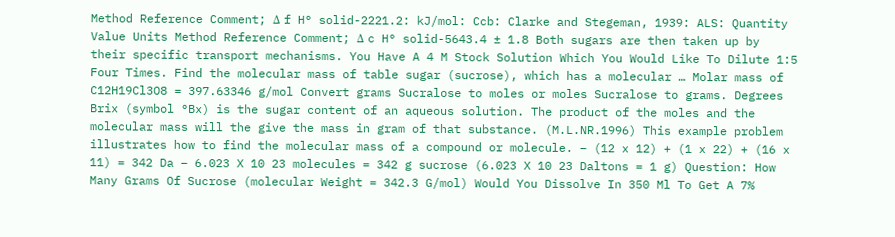Method Reference Comment; Δ f H° solid-2221.2: kJ/mol: Ccb: Clarke and Stegeman, 1939: ALS: Quantity Value Units Method Reference Comment; Δ c H° solid-5643.4 ± 1.8 Both sugars are then taken up by their specific transport mechanisms. You Have A 4 M Stock Solution Which You Would Like To Dilute 1:5 Four Times. Find the molecular mass of table sugar (sucrose), which has a molecular … Molar mass of C12H19Cl3O8 = 397.63346 g/mol Convert grams Sucralose to moles or moles Sucralose to grams. Degrees Brix (symbol °Bx) is the sugar content of an aqueous solution. The product of the moles and the molecular mass will the give the mass in gram of that substance. (M.L.NR.1996) This example problem illustrates how to find the molecular mass of a compound or molecule. – (12 x 12) + (1 x 22) + (16 x 11) = 342 Da – 6.023 X 10 23 molecules = 342 g sucrose (6.023 X 10 23 Daltons = 1 g) Question: How Many Grams Of Sucrose (molecular Weight = 342.3 G/mol) Would You Dissolve In 350 Ml To Get A 7%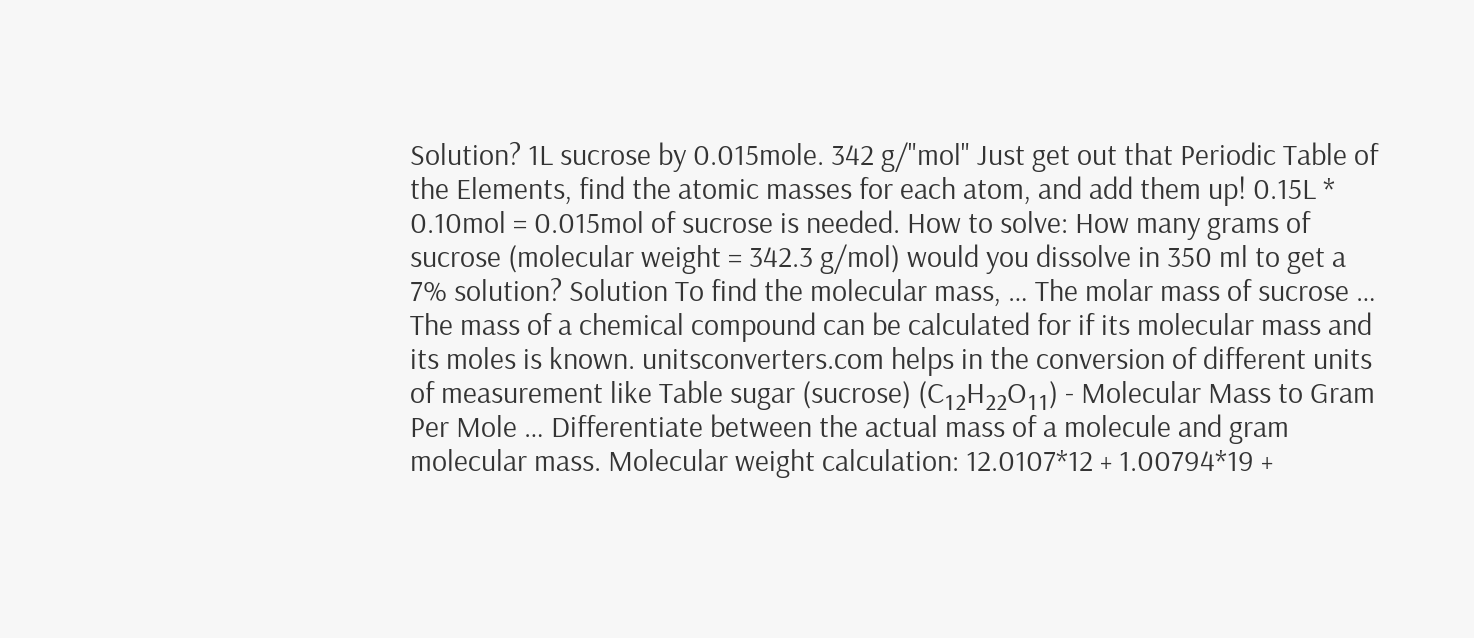Solution? 1L sucrose by 0.015mole. 342 g/"mol" Just get out that Periodic Table of the Elements, find the atomic masses for each atom, and add them up! 0.15L * 0.10mol = 0.015mol of sucrose is needed. How to solve: How many grams of sucrose (molecular weight = 342.3 g/mol) would you dissolve in 350 ml to get a 7% solution? Solution To find the molecular mass, … The molar mass of sucrose … The mass of a chemical compound can be calculated for if its molecular mass and its moles is known. unitsconverters.com helps in the conversion of different units of measurement like Table sugar (sucrose) (C₁₂H₂₂O₁₁) - Molecular Mass to Gram Per Mole … Differentiate between the actual mass of a molecule and gram molecular mass. Molecular weight calculation: 12.0107*12 + 1.00794*19 +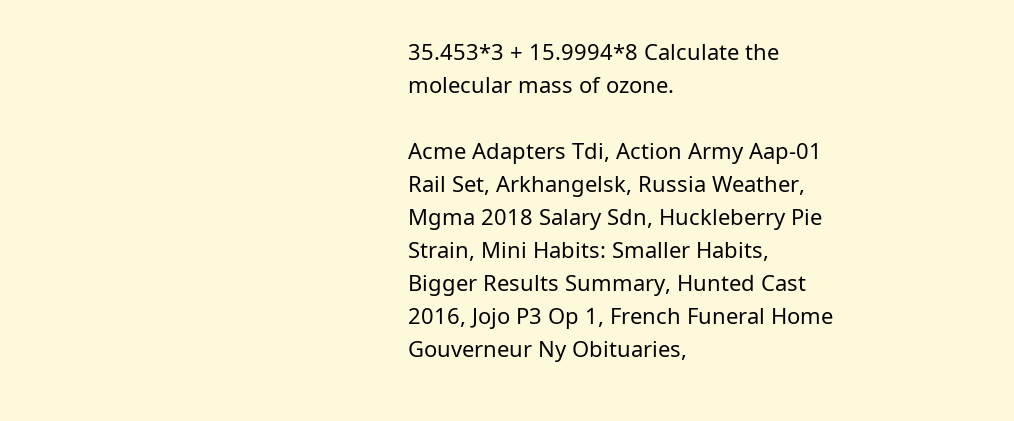35.453*3 + 15.9994*8 Calculate the molecular mass of ozone.

Acme Adapters Tdi, Action Army Aap-01 Rail Set, Arkhangelsk, Russia Weather, Mgma 2018 Salary Sdn, Huckleberry Pie Strain, Mini Habits: Smaller Habits, Bigger Results Summary, Hunted Cast 2016, Jojo P3 Op 1, French Funeral Home Gouverneur Ny Obituaries,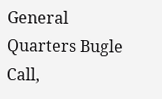General Quarters Bugle Call,